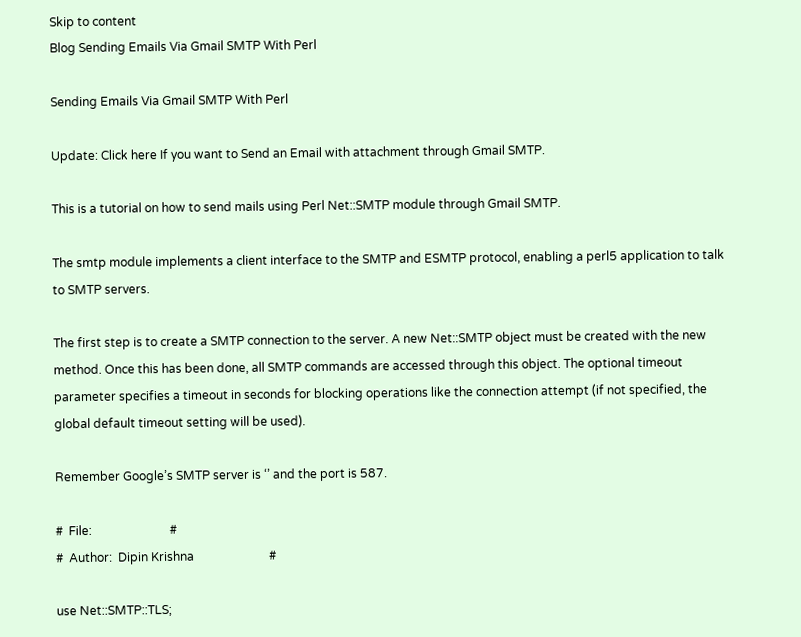Skip to content
Blog Sending Emails Via Gmail SMTP With Perl

Sending Emails Via Gmail SMTP With Perl

Update: Click here If you want to Send an Email with attachment through Gmail SMTP.

This is a tutorial on how to send mails using Perl Net::SMTP module through Gmail SMTP.

The smtp module implements a client interface to the SMTP and ESMTP protocol, enabling a perl5 application to talk to SMTP servers.

The first step is to create a SMTP connection to the server. A new Net::SMTP object must be created with the new method. Once this has been done, all SMTP commands are accessed through this object. The optional timeout parameter specifies a timeout in seconds for blocking operations like the connection attempt (if not specified, the global default timeout setting will be used).

Remember Google’s SMTP server is ‘’ and the port is 587.

#  File:                          #
#  Author:  Dipin Krishna                         #

use Net::SMTP::TLS;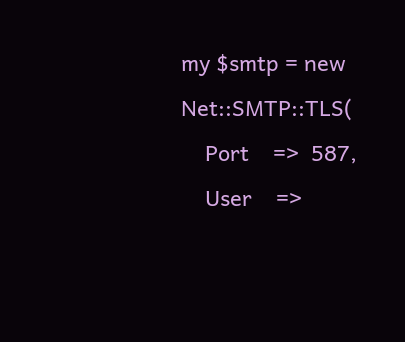my $smtp = new Net::SMTP::TLS(
    Port    =>  587,
    User    =>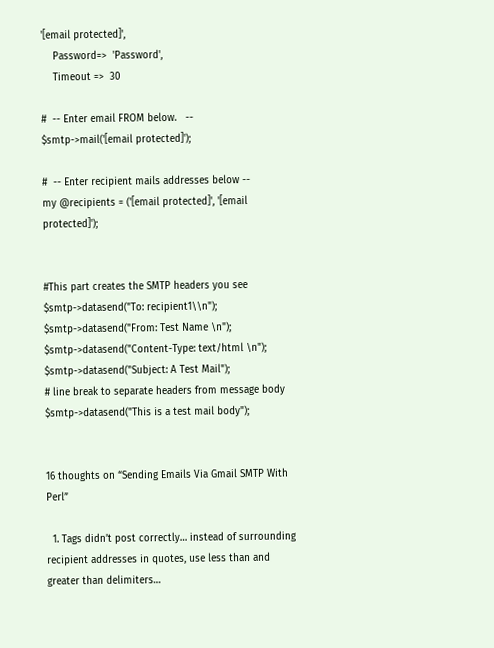'[email protected]',
    Password=>  'Password',
    Timeout =>  30

#  -- Enter email FROM below.   --
$smtp->mail('[email protected]');

#  -- Enter recipient mails addresses below --
my @recipients = ('[email protected]', '[email protected]');


#This part creates the SMTP headers you see
$smtp->datasend("To: recipient1\\n");
$smtp->datasend("From: Test Name \n");
$smtp->datasend("Content-Type: text/html \n");
$smtp->datasend("Subject: A Test Mail");
# line break to separate headers from message body
$smtp->datasend("This is a test mail body");


16 thoughts on “Sending Emails Via Gmail SMTP With Perl”

  1. Tags didn’t post correctly… instead of surrounding recipient addresses in quotes, use less than and greater than delimiters…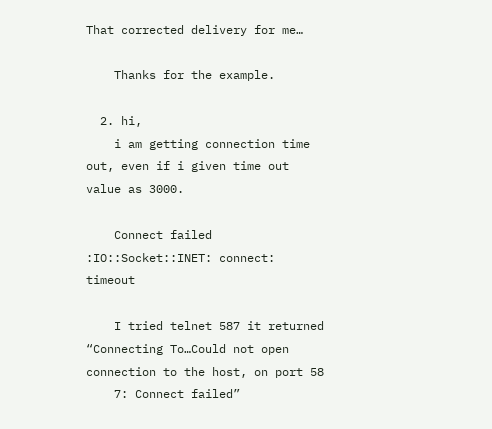That corrected delivery for me…

    Thanks for the example.

  2. hi,
    i am getting connection time out, even if i given time out value as 3000.

    Connect failed :IO::Socket::INET: connect: timeout

    I tried telnet 587 it returned “Connecting To…Could not open connection to the host, on port 58
    7: Connect failed”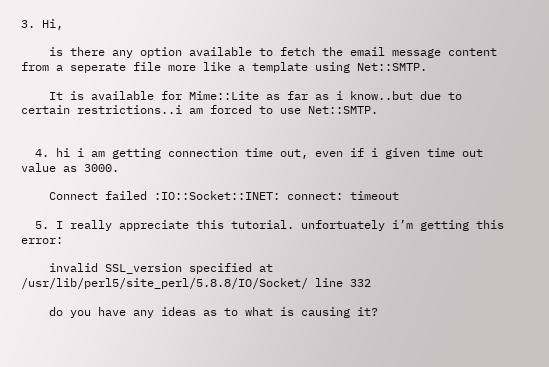3. Hi,

    is there any option available to fetch the email message content from a seperate file more like a template using Net::SMTP.

    It is available for Mime::Lite as far as i know..but due to certain restrictions..i am forced to use Net::SMTP.


  4. hi i am getting connection time out, even if i given time out value as 3000.

    Connect failed :IO::Socket::INET: connect: timeout

  5. I really appreciate this tutorial. unfortuately i’m getting this error:

    invalid SSL_version specified at /usr/lib/perl5/site_perl/5.8.8/IO/Socket/ line 332

    do you have any ideas as to what is causing it?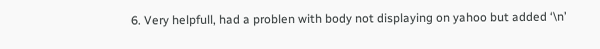6. Very helpfull, had a problen with body not displaying on yahoo but added ‘\n’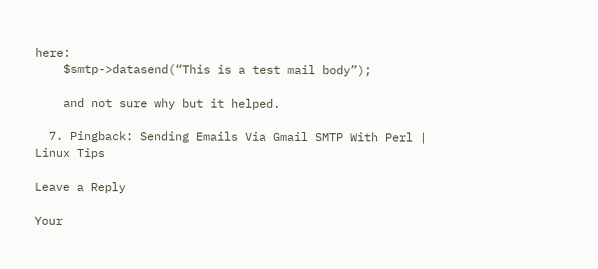here:
    $smtp->datasend(“This is a test mail body”);

    and not sure why but it helped.

  7. Pingback: Sending Emails Via Gmail SMTP With Perl | Linux Tips

Leave a Reply

Your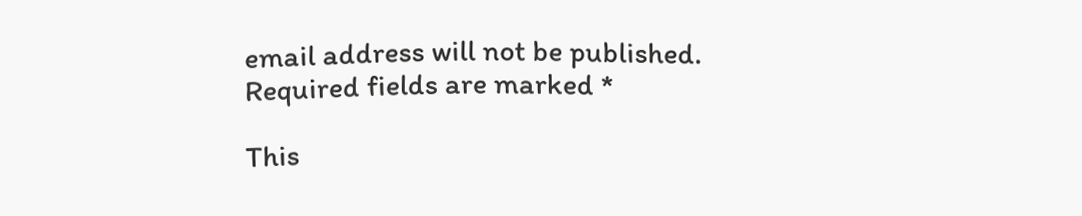email address will not be published. Required fields are marked *

This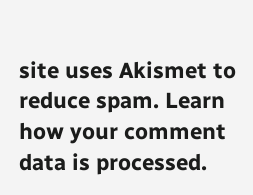site uses Akismet to reduce spam. Learn how your comment data is processed.